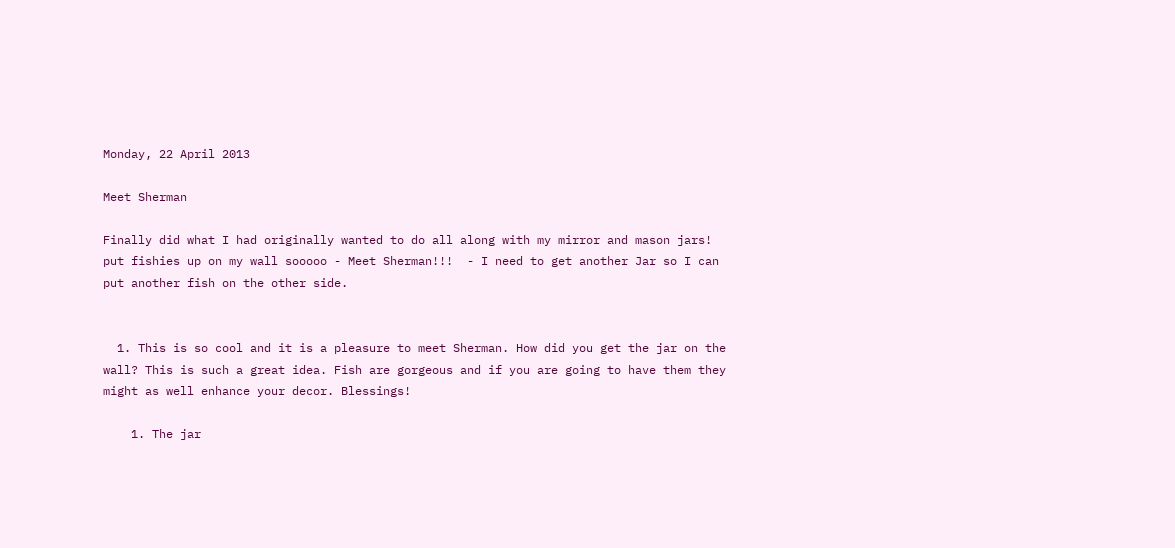Monday, 22 April 2013

Meet Sherman

Finally did what I had originally wanted to do all along with my mirror and mason jars!   put fishies up on my wall sooooo - Meet Sherman!!!  - I need to get another Jar so I can put another fish on the other side.


  1. This is so cool and it is a pleasure to meet Sherman. How did you get the jar on the wall? This is such a great idea. Fish are gorgeous and if you are going to have them they might as well enhance your decor. Blessings!

    1. The jar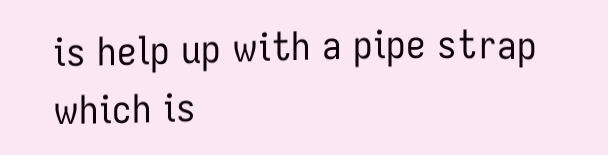is help up with a pipe strap which is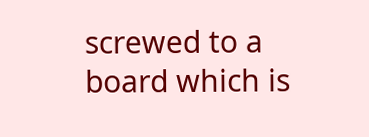screwed to a board which is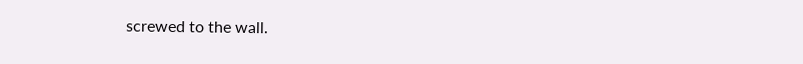screwed to the wall.